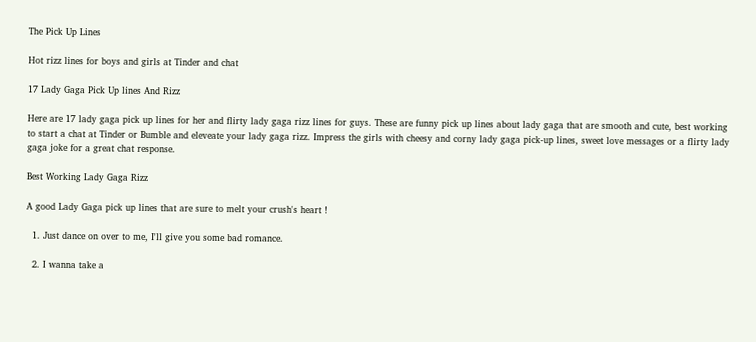The Pick Up Lines

Hot rizz lines for boys and girls at Tinder and chat

17 Lady Gaga Pick Up lines And Rizz

Here are 17 lady gaga pick up lines for her and flirty lady gaga rizz lines for guys. These are funny pick up lines about lady gaga that are smooth and cute, best working to start a chat at Tinder or Bumble and eleveate your lady gaga rizz. Impress the girls with cheesy and corny lady gaga pick-up lines, sweet love messages or a flirty lady gaga joke for a great chat response.

Best Working Lady Gaga Rizz

A good Lady Gaga pick up lines that are sure to melt your crush's heart !

  1. Just dance on over to me, I'll give you some bad romance.

  2. I wanna take a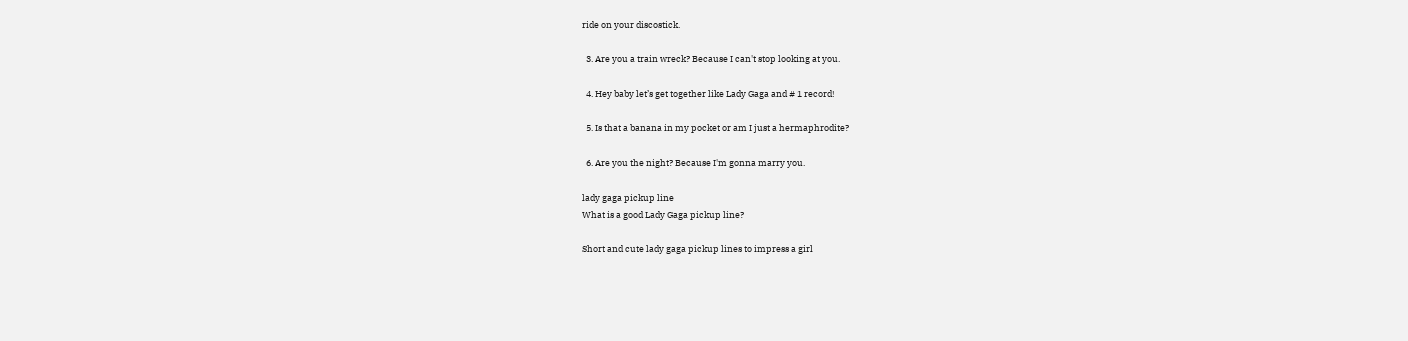ride on your discostick.

  3. Are you a train wreck? Because I can't stop looking at you.

  4. Hey baby let’s get together like Lady Gaga and # 1 record!

  5. Is that a banana in my pocket or am I just a hermaphrodite?

  6. Are you the night? Because I'm gonna marry you.

lady gaga pickup line
What is a good Lady Gaga pickup line?

Short and cute lady gaga pickup lines to impress a girl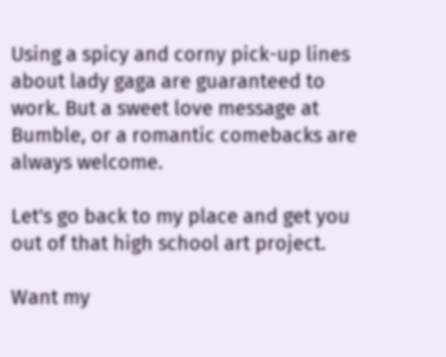Using a spicy and corny pick-up lines about lady gaga are guaranteed to work. But a sweet love message at Bumble, or a romantic comebacks are always welcome.

Let's go back to my place and get you out of that high school art project.

Want my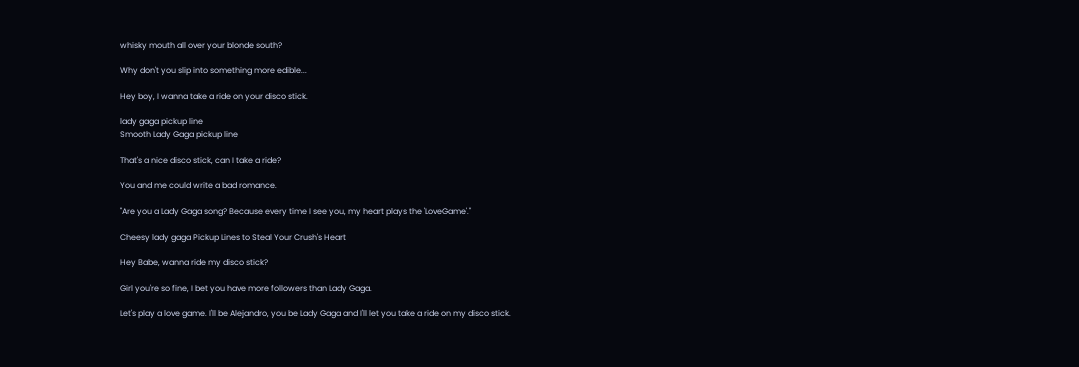whisky mouth all over your blonde south?

Why don't you slip into something more edible...

Hey boy, I wanna take a ride on your disco stick.

lady gaga pickup line
Smooth Lady Gaga pickup line

That's a nice disco stick, can I take a ride?

You and me could write a bad romance.

"Are you a Lady Gaga song? Because every time I see you, my heart plays the 'LoveGame'."

Cheesy lady gaga Pickup Lines to Steal Your Crush's Heart

Hey Babe, wanna ride my disco stick?

Girl you're so fine, I bet you have more followers than Lady Gaga.

Let's play a love game. I'll be Alejandro, you be Lady Gaga and I'll let you take a ride on my disco stick.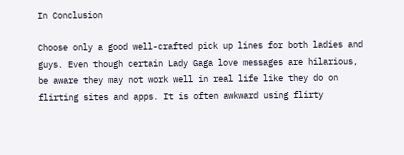In Conclusion

Choose only a good well-crafted pick up lines for both ladies and guys. Even though certain Lady Gaga love messages are hilarious, be aware they may not work well in real life like they do on flirting sites and apps. It is often awkward using flirty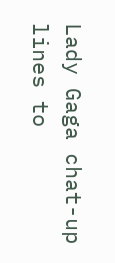Lady Gaga chat-up lines to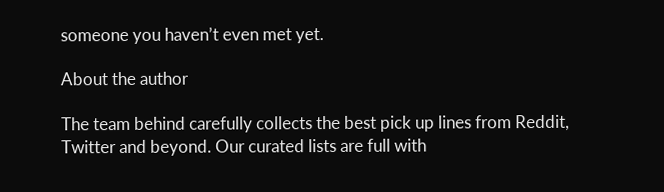someone you haven’t even met yet.

About the author

The team behind carefully collects the best pick up lines from Reddit, Twitter and beyond. Our curated lists are full with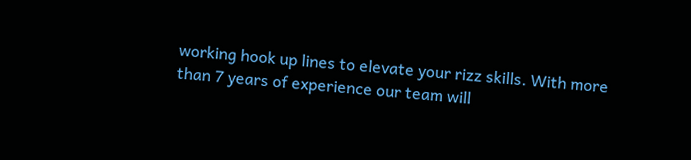working hook up lines to elevate your rizz skills. With more than 7 years of experience our team will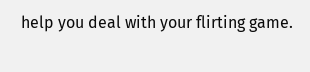help you deal with your flirting game.